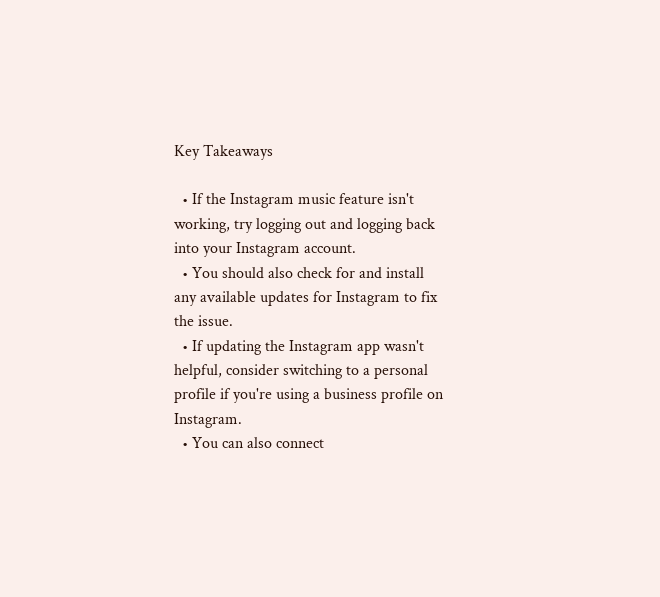Key Takeaways

  • If the Instagram music feature isn't working, try logging out and logging back into your Instagram account.
  • You should also check for and install any available updates for Instagram to fix the issue.
  • If updating the Instagram app wasn't helpful, consider switching to a personal profile if you're using a business profile on Instagram.
  • You can also connect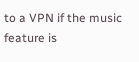to a VPN if the music feature is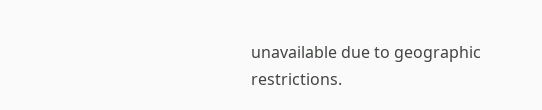unavailable due to geographic restrictions.